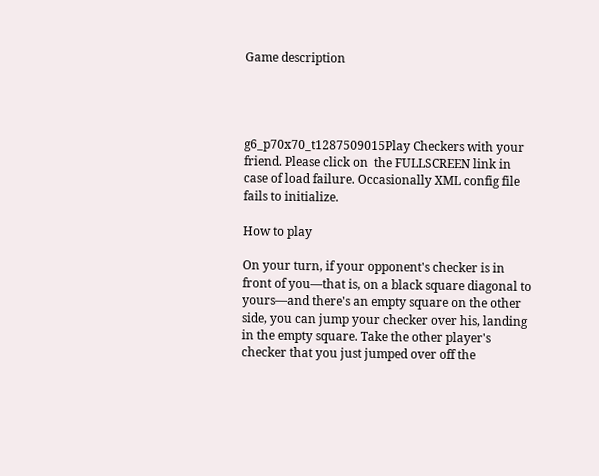Game description




g6_p70x70_t1287509015Play Checkers with your friend. Please click on  the FULLSCREEN link in case of load failure. Occasionally XML config file fails to initialize.

How to play

On your turn, if your opponent's checker is in front of you—that is, on a black square diagonal to yours—and there's an empty square on the other side, you can jump your checker over his, landing in the empty square. Take the other player's checker that you just jumped over off the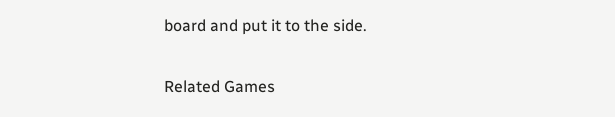board and put it to the side.

Related Games